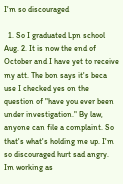I'm so discouraged

  1. So I graduated Lpn school Aug. 2. It is now the end of October and I have yet to receive my att. The bon says it's beca use I checked yes on the question of "have you ever been under investigation." By law, anyone can file a complaint. So that's what's holding me up. I'm so discouraged hurt sad angry. Im working as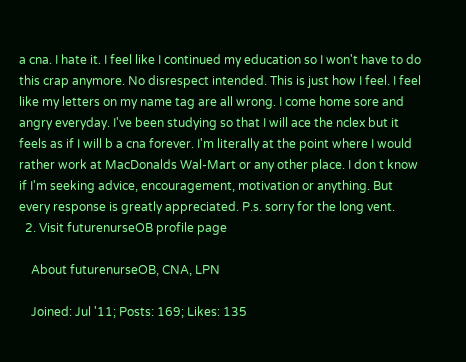a cna. I hate it. I feel like I continued my education so I won't have to do this crap anymore. No disrespect intended. This is just how I feel. I feel like my letters on my name tag are all wrong. I come home sore and angry everyday. I've been studying so that I will ace the nclex but it feels as if I will b a cna forever. I'm literally at the point where I would rather work at MacDonalds Wal-Mart or any other place. I don t know if I'm seeking advice, encouragement, motivation or anything. But every response is greatly appreciated. P.s. sorry for the long vent.
  2. Visit futurenurseOB profile page

    About futurenurseOB, CNA, LPN

    Joined: Jul '11; Posts: 169; Likes: 135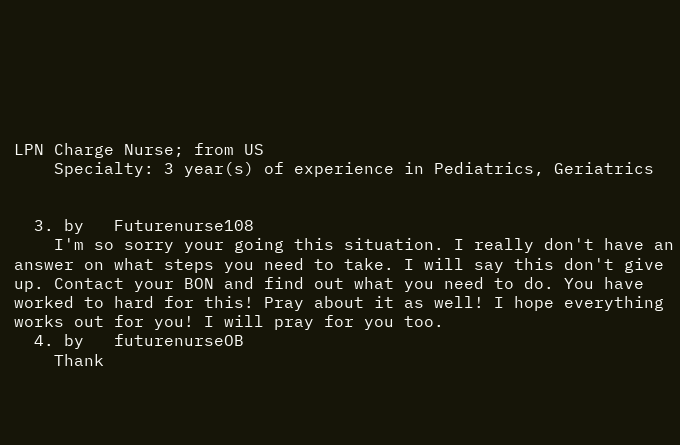LPN Charge Nurse; from US
    Specialty: 3 year(s) of experience in Pediatrics, Geriatrics


  3. by   Futurenurse108
    I'm so sorry your going this situation. I really don't have an answer on what steps you need to take. I will say this don't give up. Contact your BON and find out what you need to do. You have worked to hard for this! Pray about it as well! I hope everything works out for you! I will pray for you too.
  4. by   futurenurseOB
    Thank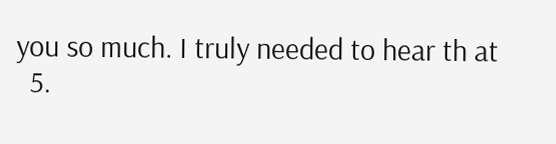you so much. I truly needed to hear th at
  5.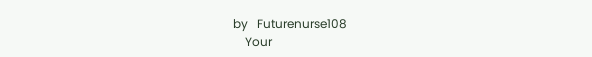by   Futurenurse108
    Your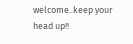welcome..keep your head up!!